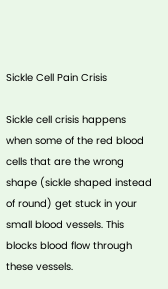Sickle Cell Pain Crisis

Sickle cell crisis happens when some of the red blood cells that are the wrong shape (sickle shaped instead of round) get stuck in your small blood vessels. This blocks blood flow through these vessels.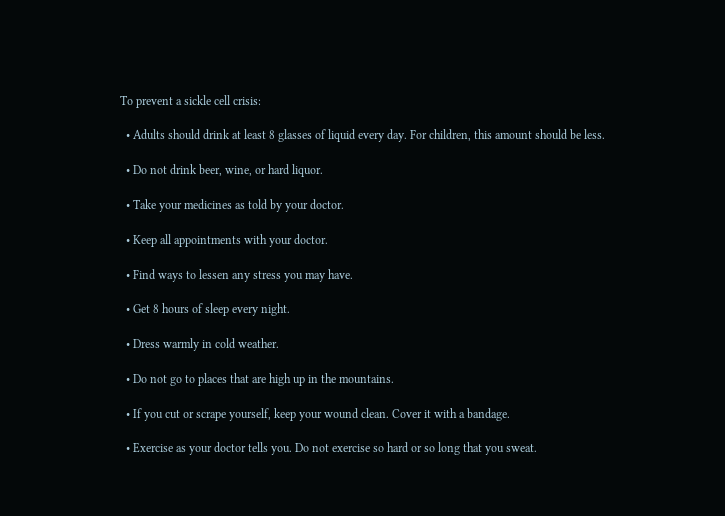To prevent a sickle cell crisis:

  • Adults should drink at least 8 glasses of liquid every day. For children, this amount should be less.

  • Do not drink beer, wine, or hard liquor.

  • Take your medicines as told by your doctor.

  • Keep all appointments with your doctor.

  • Find ways to lessen any stress you may have.

  • Get 8 hours of sleep every night.

  • Dress warmly in cold weather.

  • Do not go to places that are high up in the mountains.

  • If you cut or scrape yourself, keep your wound clean. Cover it with a bandage.

  • Exercise as your doctor tells you. Do not exercise so hard or so long that you sweat.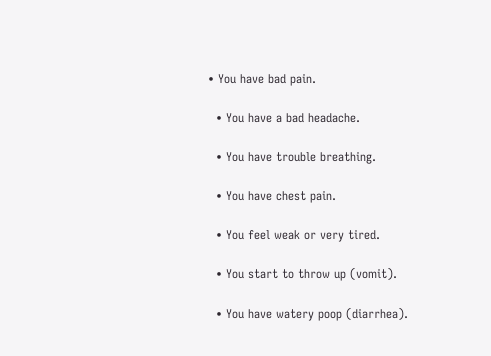• You have bad pain.

  • You have a bad headache.

  • You have trouble breathing.

  • You have chest pain.

  • You feel weak or very tired.

  • You start to throw up (vomit).

  • You have watery poop (diarrhea).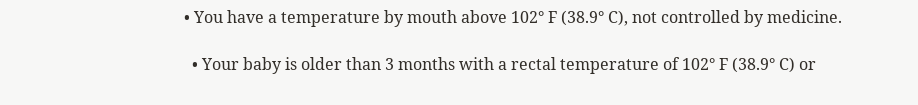• You have a temperature by mouth above 102° F (38.9° C), not controlled by medicine.

  • Your baby is older than 3 months with a rectal temperature of 102° F (38.9° C) or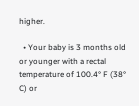higher.

  • Your baby is 3 months old or younger with a rectal temperature of 100.4° F (38° C) or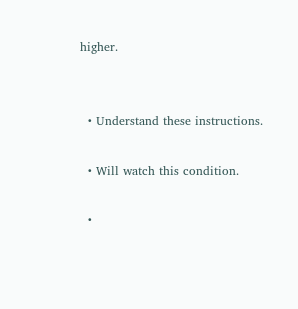higher.


  • Understand these instructions.

  • Will watch this condition.

  •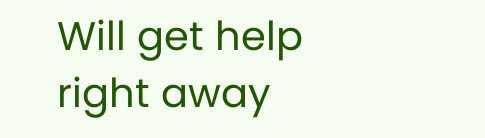Will get help right away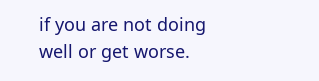if you are not doing well or get worse.